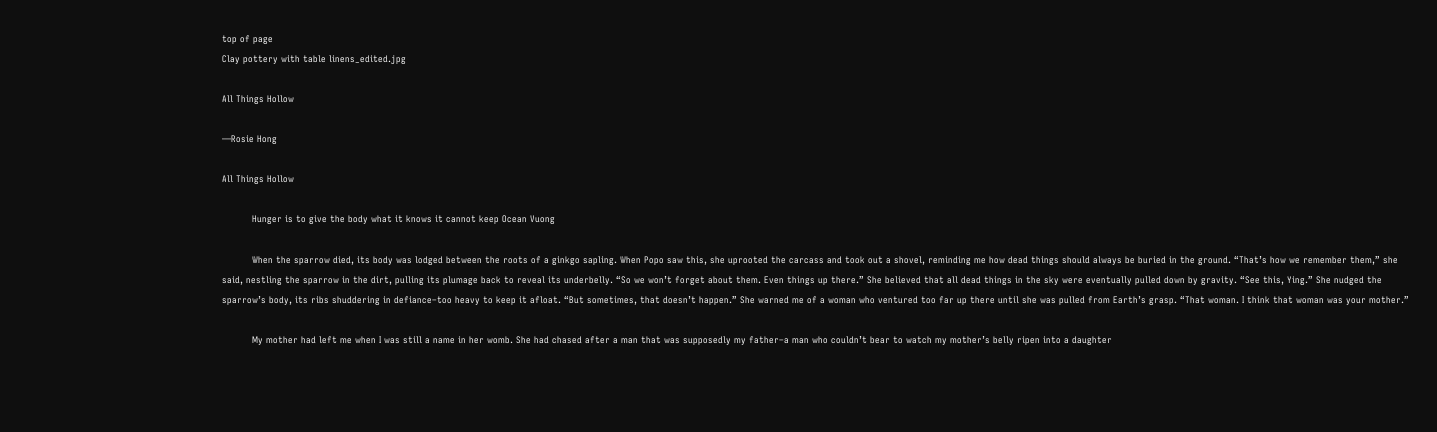top of page
Clay pottery with table linens_edited.jpg

All Things Hollow

—Rosie Hong

All Things Hollow

          Hunger is to give the body what it knows it cannot keep Ocean Vuong

          When the sparrow died, its body was lodged between the roots of a ginkgo sapling. When Popo saw this, she uprooted the carcass and took out a shovel, reminding me how dead things should always be buried in the ground. “That’s how we remember them,” she said, nestling the sparrow in the dirt, pulling its plumage back to reveal its underbelly. “So we won’t forget about them. Even things up there.” She believed that all dead things in the sky were eventually pulled down by gravity. “See this, Ying.” She nudged the sparrow’s body, its ribs shuddering in defiance–too heavy to keep it afloat. “But sometimes, that doesn’t happen.” She warned me of a woman who ventured too far up there until she was pulled from Earth’s grasp. “That woman. I think that woman was your mother.”

          My mother had left me when I was still a name in her womb. She had chased after a man that was supposedly my father–a man who couldn’t bear to watch my mother’s belly ripen into a daughter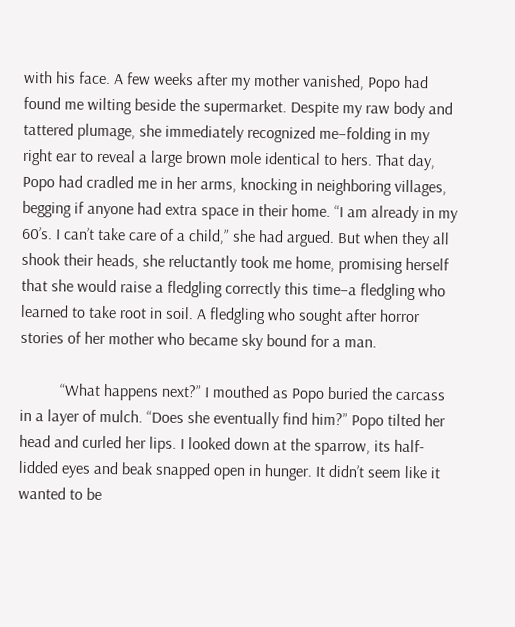with his face. A few weeks after my mother vanished, Popo had found me wilting beside the supermarket. Despite my raw body and tattered plumage, she immediately recognized me–folding in my right ear to reveal a large brown mole identical to hers. That day, Popo had cradled me in her arms, knocking in neighboring villages, begging if anyone had extra space in their home. “I am already in my 60’s. I can’t take care of a child,” she had argued. But when they all shook their heads, she reluctantly took me home, promising herself that she would raise a fledgling correctly this time–a fledgling who learned to take root in soil. A fledgling who sought after horror stories of her mother who became sky bound for a man.

          “What happens next?” I mouthed as Popo buried the carcass in a layer of mulch. “Does she eventually find him?” Popo tilted her head and curled her lips. I looked down at the sparrow, its half-lidded eyes and beak snapped open in hunger. It didn’t seem like it wanted to be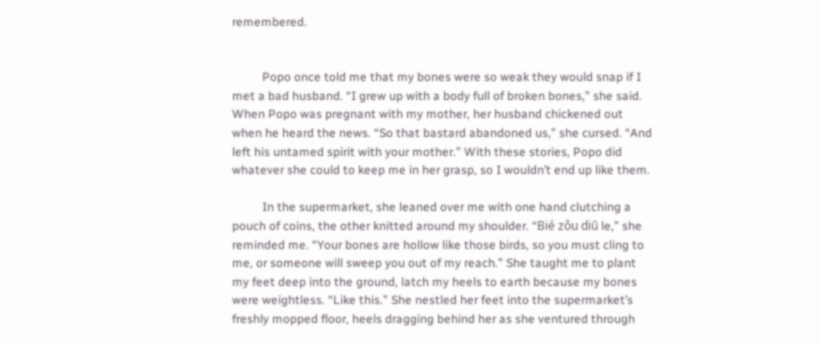remembered.


          Popo once told me that my bones were so weak they would snap if I met a bad husband. “I grew up with a body full of broken bones,” she said. When Popo was pregnant with my mother, her husband chickened out when he heard the news. “So that bastard abandoned us,” she cursed. “And left his untamed spirit with your mother.” With these stories, Popo did whatever she could to keep me in her grasp, so I wouldn’t end up like them.

          In the supermarket, she leaned over me with one hand clutching a pouch of coins, the other knitted around my shoulder. “Bié zǒu diū le,” she reminded me. “Your bones are hollow like those birds, so you must cling to me, or someone will sweep you out of my reach.” She taught me to plant my feet deep into the ground, latch my heels to earth because my bones were weightless. “Like this.” She nestled her feet into the supermarket’s freshly mopped floor, heels dragging behind her as she ventured through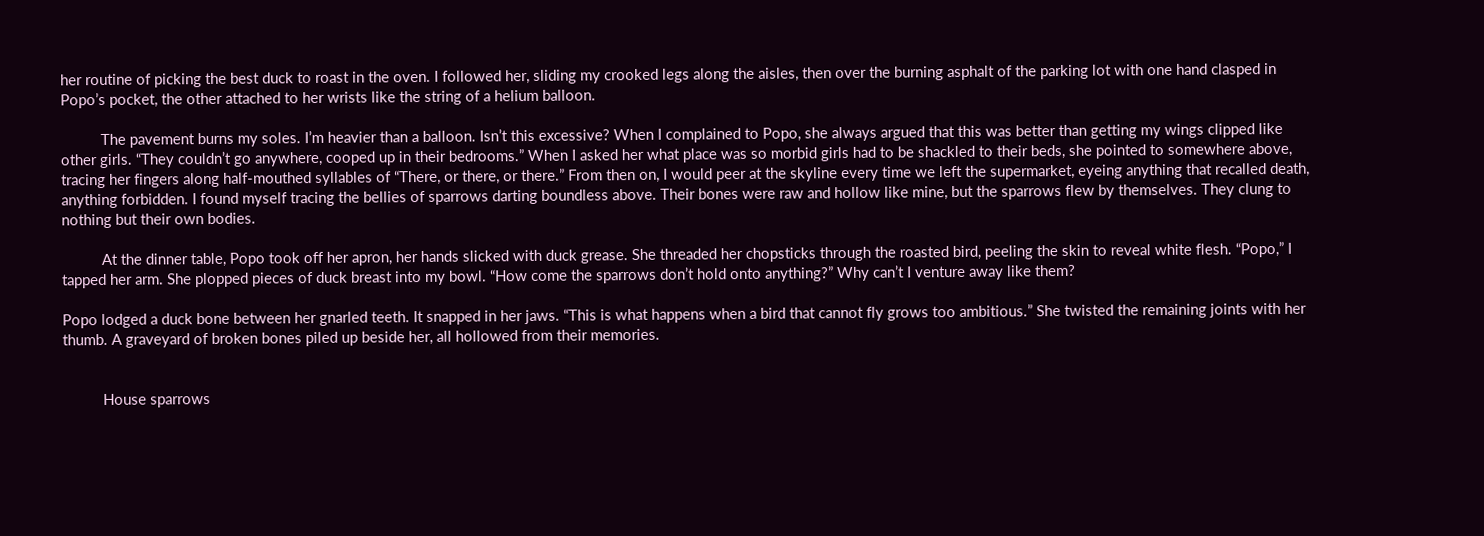her routine of picking the best duck to roast in the oven. I followed her, sliding my crooked legs along the aisles, then over the burning asphalt of the parking lot with one hand clasped in Popo’s pocket, the other attached to her wrists like the string of a helium balloon.

          The pavement burns my soles. I’m heavier than a balloon. Isn’t this excessive? When I complained to Popo, she always argued that this was better than getting my wings clipped like other girls. “They couldn’t go anywhere, cooped up in their bedrooms.” When I asked her what place was so morbid girls had to be shackled to their beds, she pointed to somewhere above, tracing her fingers along half-mouthed syllables of “There, or there, or there.” From then on, I would peer at the skyline every time we left the supermarket, eyeing anything that recalled death, anything forbidden. I found myself tracing the bellies of sparrows darting boundless above. Their bones were raw and hollow like mine, but the sparrows flew by themselves. They clung to nothing but their own bodies.

          At the dinner table, Popo took off her apron, her hands slicked with duck grease. She threaded her chopsticks through the roasted bird, peeling the skin to reveal white flesh. “Popo,” I tapped her arm. She plopped pieces of duck breast into my bowl. “How come the sparrows don’t hold onto anything?” Why can’t I venture away like them?

Popo lodged a duck bone between her gnarled teeth. It snapped in her jaws. “This is what happens when a bird that cannot fly grows too ambitious.” She twisted the remaining joints with her thumb. A graveyard of broken bones piled up beside her, all hollowed from their memories.


          House sparrows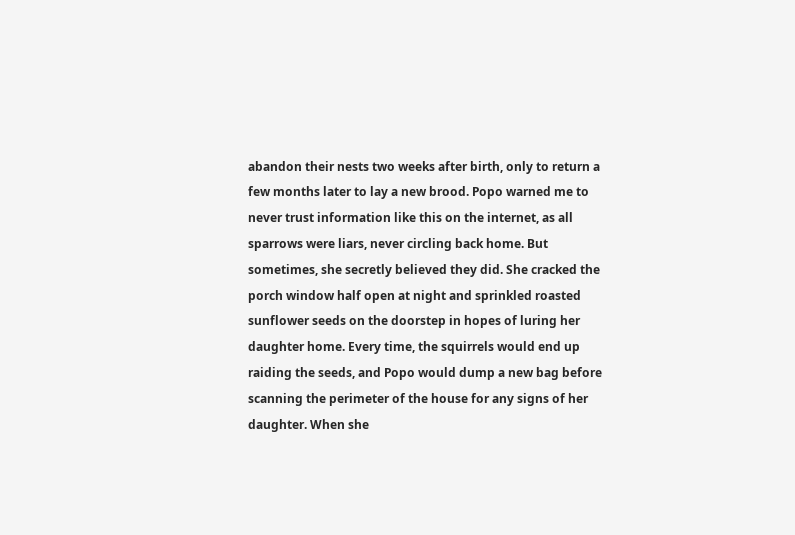abandon their nests two weeks after birth, only to return a few months later to lay a new brood. Popo warned me to never trust information like this on the internet, as all sparrows were liars, never circling back home. But sometimes, she secretly believed they did. She cracked the porch window half open at night and sprinkled roasted sunflower seeds on the doorstep in hopes of luring her daughter home. Every time, the squirrels would end up raiding the seeds, and Popo would dump a new bag before scanning the perimeter of the house for any signs of her daughter. When she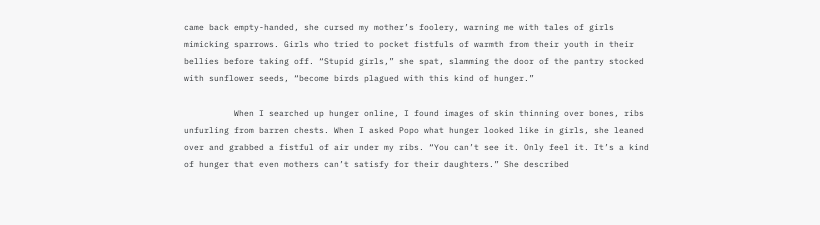came back empty-handed, she cursed my mother’s foolery, warning me with tales of girls mimicking sparrows. Girls who tried to pocket fistfuls of warmth from their youth in their bellies before taking off. “Stupid girls,” she spat, slamming the door of the pantry stocked with sunflower seeds, “become birds plagued with this kind of hunger.”

          When I searched up hunger online, I found images of skin thinning over bones, ribs unfurling from barren chests. When I asked Popo what hunger looked like in girls, she leaned over and grabbed a fistful of air under my ribs. “You can’t see it. Only feel it. It’s a kind of hunger that even mothers can’t satisfy for their daughters.” She described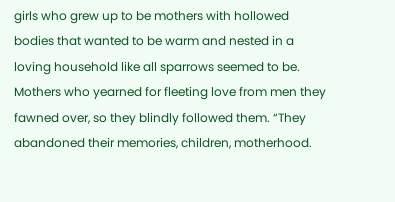girls who grew up to be mothers with hollowed bodies that wanted to be warm and nested in a loving household like all sparrows seemed to be. Mothers who yearned for fleeting love from men they fawned over, so they blindly followed them. “They abandoned their memories, children, motherhood.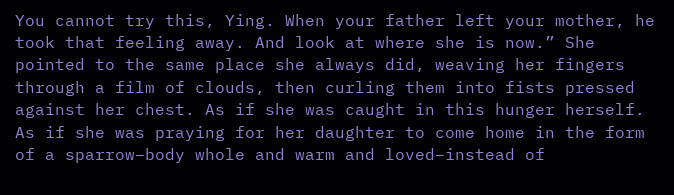You cannot try this, Ying. When your father left your mother, he took that feeling away. And look at where she is now.” She pointed to the same place she always did, weaving her fingers through a film of clouds, then curling them into fists pressed against her chest. As if she was caught in this hunger herself. As if she was praying for her daughter to come home in the form of a sparrow–body whole and warm and loved–instead of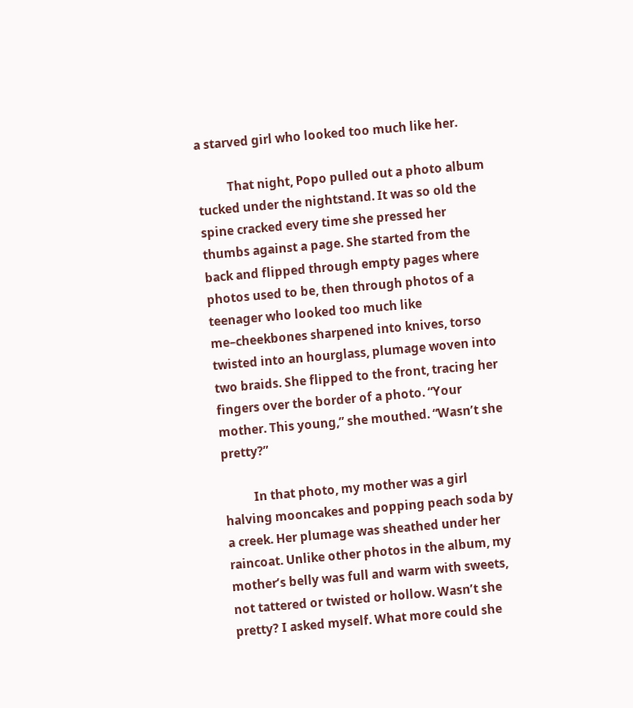a starved girl who looked too much like her.

          That night, Popo pulled out a photo album tucked under the nightstand. It was so old the spine cracked every time she pressed her thumbs against a page. She started from the back and flipped through empty pages where photos used to be, then through photos of a teenager who looked too much like me–cheekbones sharpened into knives, torso twisted into an hourglass, plumage woven into two braids. She flipped to the front, tracing her fingers over the border of a photo. “Your mother. This young,” she mouthed. “Wasn’t she pretty?”

          In that photo, my mother was a girl halving mooncakes and popping peach soda by a creek. Her plumage was sheathed under her raincoat. Unlike other photos in the album, my mother’s belly was full and warm with sweets, not tattered or twisted or hollow. Wasn’t she pretty? I asked myself. What more could she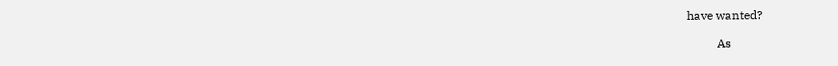have wanted?

          As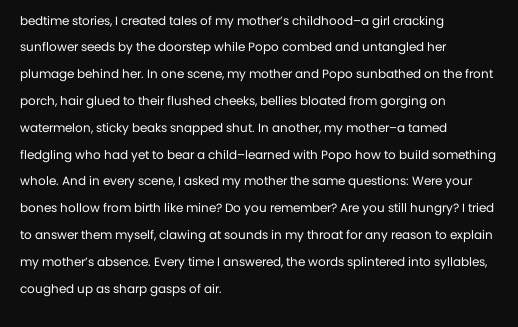bedtime stories, I created tales of my mother’s childhood–a girl cracking sunflower seeds by the doorstep while Popo combed and untangled her plumage behind her. In one scene, my mother and Popo sunbathed on the front porch, hair glued to their flushed cheeks, bellies bloated from gorging on watermelon, sticky beaks snapped shut. In another, my mother–a tamed fledgling who had yet to bear a child–learned with Popo how to build something whole. And in every scene, I asked my mother the same questions: Were your bones hollow from birth like mine? Do you remember? Are you still hungry? I tried to answer them myself, clawing at sounds in my throat for any reason to explain my mother’s absence. Every time I answered, the words splintered into syllables, coughed up as sharp gasps of air.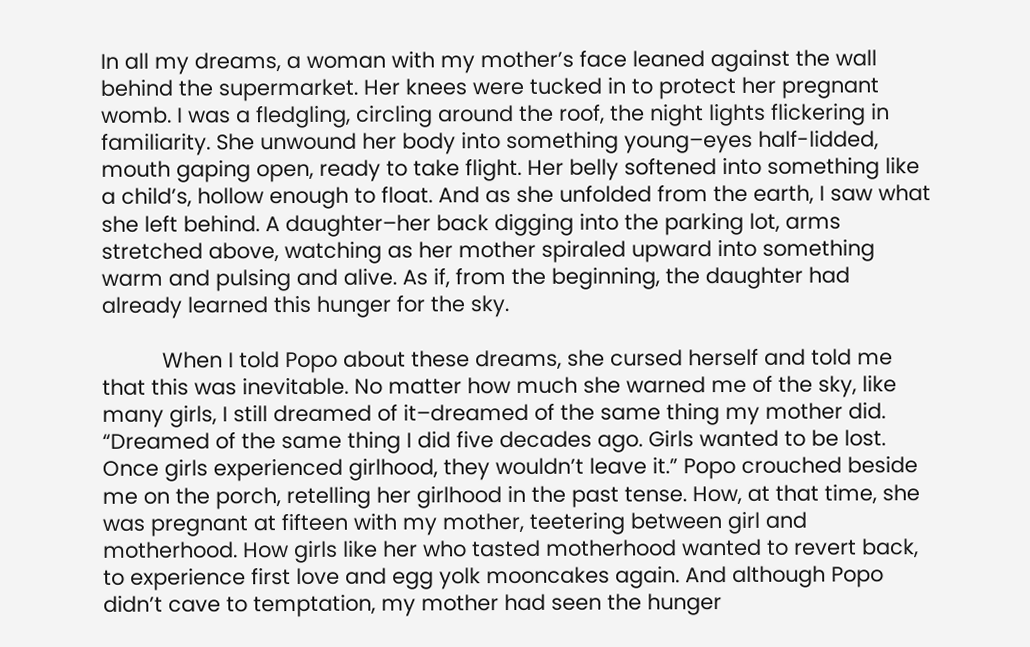In all my dreams, a woman with my mother’s face leaned against the wall behind the supermarket. Her knees were tucked in to protect her pregnant womb. I was a fledgling, circling around the roof, the night lights flickering in familiarity. She unwound her body into something young–eyes half-lidded, mouth gaping open, ready to take flight. Her belly softened into something like a child’s, hollow enough to float. And as she unfolded from the earth, I saw what she left behind. A daughter–her back digging into the parking lot, arms stretched above, watching as her mother spiraled upward into something warm and pulsing and alive. As if, from the beginning, the daughter had already learned this hunger for the sky.

          When I told Popo about these dreams, she cursed herself and told me that this was inevitable. No matter how much she warned me of the sky, like many girls, I still dreamed of it–dreamed of the same thing my mother did. “Dreamed of the same thing I did five decades ago. Girls wanted to be lost. Once girls experienced girlhood, they wouldn’t leave it.” Popo crouched beside me on the porch, retelling her girlhood in the past tense. How, at that time, she was pregnant at fifteen with my mother, teetering between girl and motherhood. How girls like her who tasted motherhood wanted to revert back, to experience first love and egg yolk mooncakes again. And although Popo didn’t cave to temptation, my mother had seen the hunger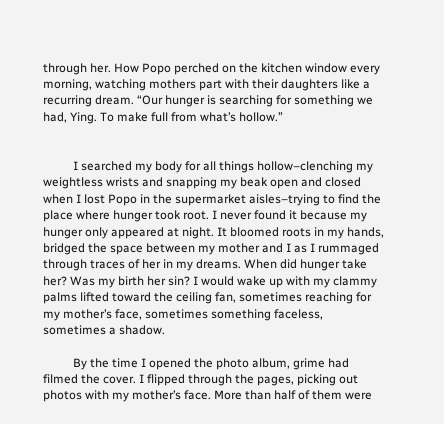through her. How Popo perched on the kitchen window every morning, watching mothers part with their daughters like a recurring dream. “Our hunger is searching for something we had, Ying. To make full from what’s hollow.”


          I searched my body for all things hollow–clenching my weightless wrists and snapping my beak open and closed when I lost Popo in the supermarket aisles–trying to find the place where hunger took root. I never found it because my hunger only appeared at night. It bloomed roots in my hands, bridged the space between my mother and I as I rummaged through traces of her in my dreams. When did hunger take her? Was my birth her sin? I would wake up with my clammy palms lifted toward the ceiling fan, sometimes reaching for my mother’s face, sometimes something faceless, sometimes a shadow.

          By the time I opened the photo album, grime had filmed the cover. I flipped through the pages, picking out photos with my mother’s face. More than half of them were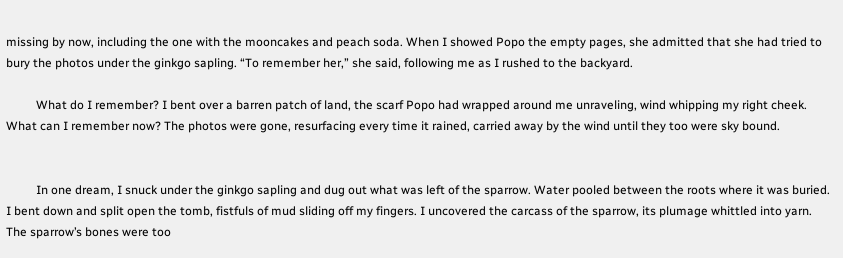missing by now, including the one with the mooncakes and peach soda. When I showed Popo the empty pages, she admitted that she had tried to bury the photos under the ginkgo sapling. “To remember her,” she said, following me as I rushed to the backyard.

          What do I remember? I bent over a barren patch of land, the scarf Popo had wrapped around me unraveling, wind whipping my right cheek. What can I remember now? The photos were gone, resurfacing every time it rained, carried away by the wind until they too were sky bound.


          In one dream, I snuck under the ginkgo sapling and dug out what was left of the sparrow. Water pooled between the roots where it was buried. I bent down and split open the tomb, fistfuls of mud sliding off my fingers. I uncovered the carcass of the sparrow, its plumage whittled into yarn. The sparrow’s bones were too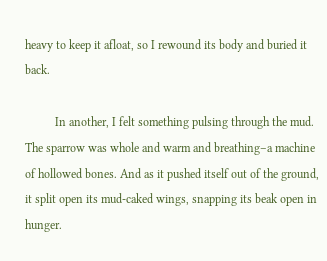heavy to keep it afloat, so I rewound its body and buried it back.

          In another, I felt something pulsing through the mud. The sparrow was whole and warm and breathing–a machine of hollowed bones. And as it pushed itself out of the ground, it split open its mud-caked wings, snapping its beak open in hunger.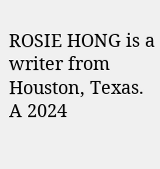ROSIE HONG is a writer from Houston, Texas. A 2024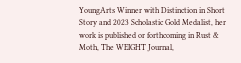YoungArts Winner with Distinction in Short Story and 2023 Scholastic Gold Medalist, her work is published or forthcoming in Rust & Moth, The WEIGHT Journal,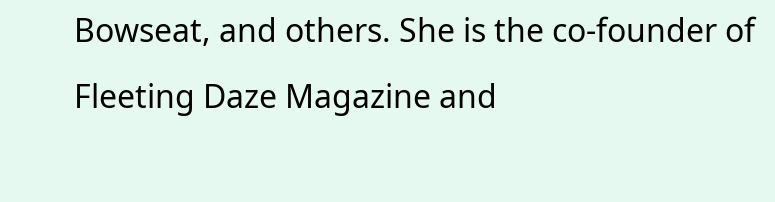Bowseat, and others. She is the co-founder of Fleeting Daze Magazine and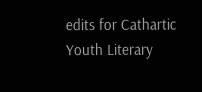edits for Cathartic Youth Literary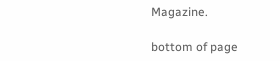Magazine.

bottom of page